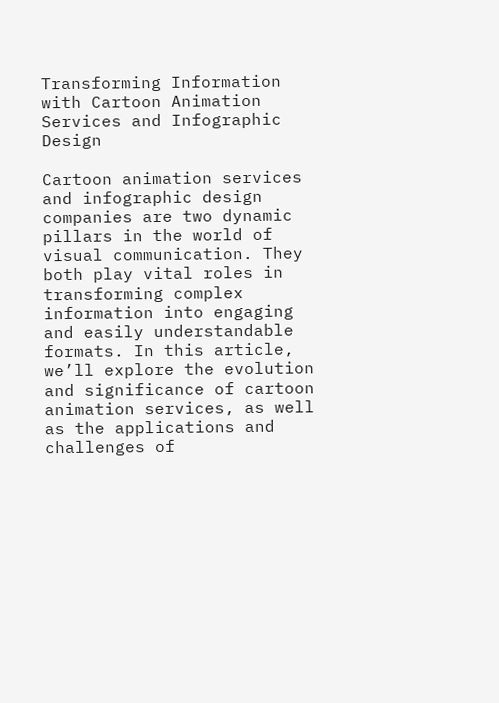Transforming Information with Cartoon Animation Services and Infographic Design

Cartoon animation services and infographic design companies are two dynamic pillars in the world of visual communication. They both play vital roles in transforming complex information into engaging and easily understandable formats. In this article, we’ll explore the evolution and significance of cartoon animation services, as well as the applications and challenges of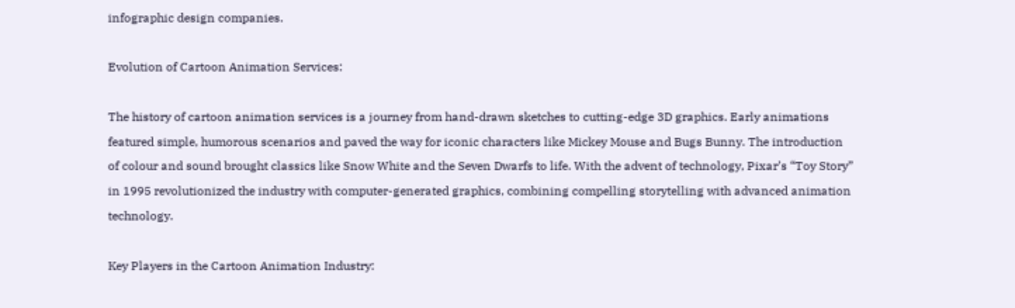infographic design companies.

Evolution of Cartoon Animation Services:

The history of cartoon animation services is a journey from hand-drawn sketches to cutting-edge 3D graphics. Early animations featured simple, humorous scenarios and paved the way for iconic characters like Mickey Mouse and Bugs Bunny. The introduction of colour and sound brought classics like Snow White and the Seven Dwarfs to life. With the advent of technology, Pixar’s “Toy Story” in 1995 revolutionized the industry with computer-generated graphics, combining compelling storytelling with advanced animation technology.

Key Players in the Cartoon Animation Industry: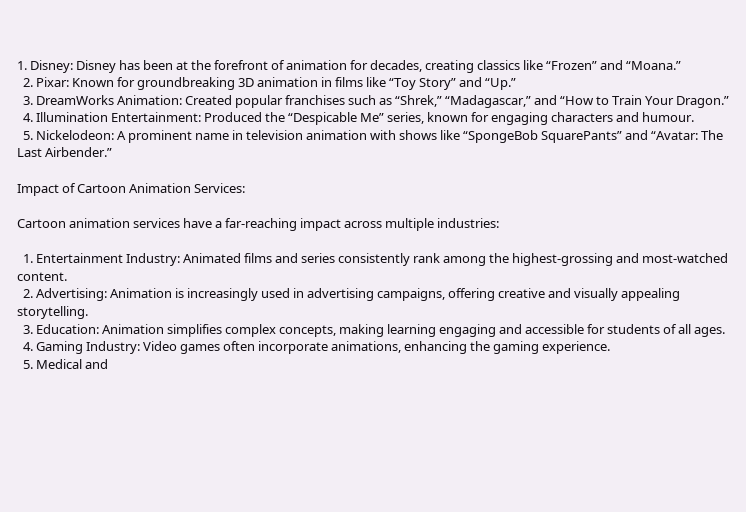1. Disney: Disney has been at the forefront of animation for decades, creating classics like “Frozen” and “Moana.”
  2. Pixar: Known for groundbreaking 3D animation in films like “Toy Story” and “Up.”
  3. DreamWorks Animation: Created popular franchises such as “Shrek,” “Madagascar,” and “How to Train Your Dragon.”
  4. Illumination Entertainment: Produced the “Despicable Me” series, known for engaging characters and humour.
  5. Nickelodeon: A prominent name in television animation with shows like “SpongeBob SquarePants” and “Avatar: The Last Airbender.”

Impact of Cartoon Animation Services:

Cartoon animation services have a far-reaching impact across multiple industries:

  1. Entertainment Industry: Animated films and series consistently rank among the highest-grossing and most-watched content.
  2. Advertising: Animation is increasingly used in advertising campaigns, offering creative and visually appealing storytelling.
  3. Education: Animation simplifies complex concepts, making learning engaging and accessible for students of all ages.
  4. Gaming Industry: Video games often incorporate animations, enhancing the gaming experience.
  5. Medical and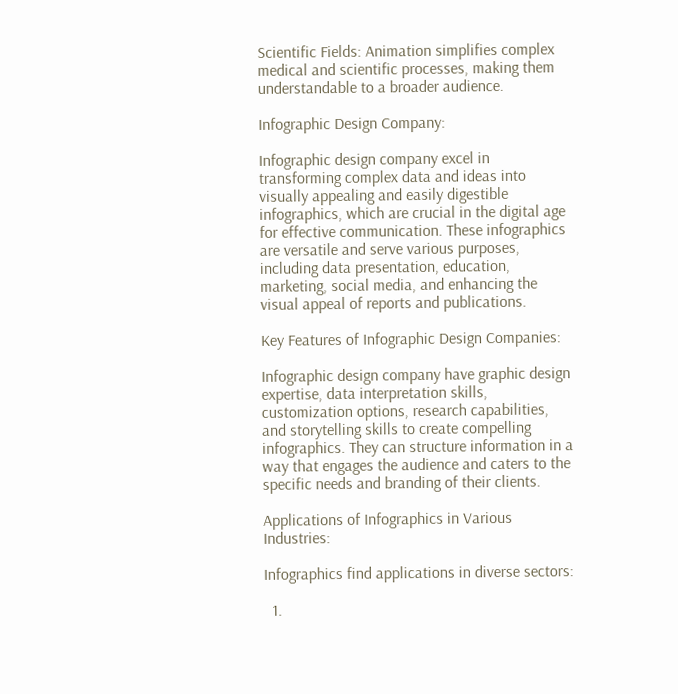Scientific Fields: Animation simplifies complex medical and scientific processes, making them understandable to a broader audience.

Infographic Design Company:

Infographic design company excel in transforming complex data and ideas into visually appealing and easily digestible infographics, which are crucial in the digital age for effective communication. These infographics are versatile and serve various purposes, including data presentation, education, marketing, social media, and enhancing the visual appeal of reports and publications.

Key Features of Infographic Design Companies:

Infographic design company have graphic design expertise, data interpretation skills, customization options, research capabilities, and storytelling skills to create compelling infographics. They can structure information in a way that engages the audience and caters to the specific needs and branding of their clients.

Applications of Infographics in Various Industries:

Infographics find applications in diverse sectors:

  1.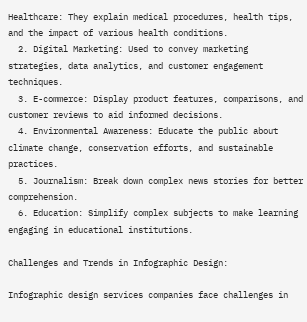Healthcare: They explain medical procedures, health tips, and the impact of various health conditions.
  2. Digital Marketing: Used to convey marketing strategies, data analytics, and customer engagement techniques.
  3. E-commerce: Display product features, comparisons, and customer reviews to aid informed decisions.
  4. Environmental Awareness: Educate the public about climate change, conservation efforts, and sustainable practices.
  5. Journalism: Break down complex news stories for better comprehension.
  6. Education: Simplify complex subjects to make learning engaging in educational institutions.

Challenges and Trends in Infographic Design:

Infographic design services companies face challenges in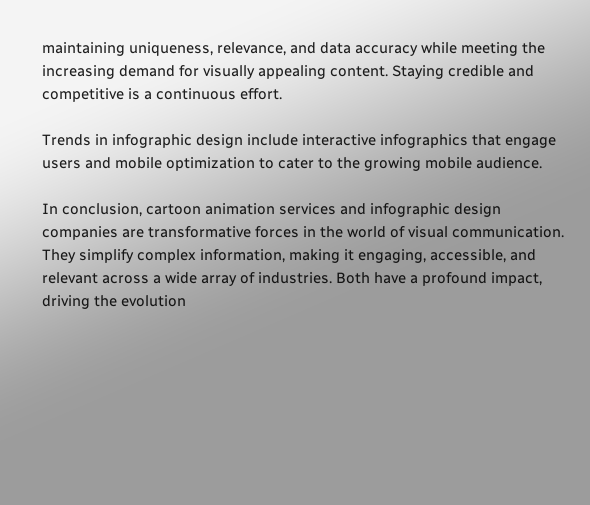maintaining uniqueness, relevance, and data accuracy while meeting the increasing demand for visually appealing content. Staying credible and competitive is a continuous effort.

Trends in infographic design include interactive infographics that engage users and mobile optimization to cater to the growing mobile audience.

In conclusion, cartoon animation services and infographic design companies are transformative forces in the world of visual communication. They simplify complex information, making it engaging, accessible, and relevant across a wide array of industries. Both have a profound impact, driving the evolution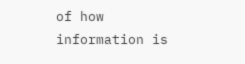of how information is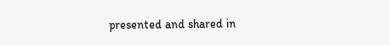presented and shared in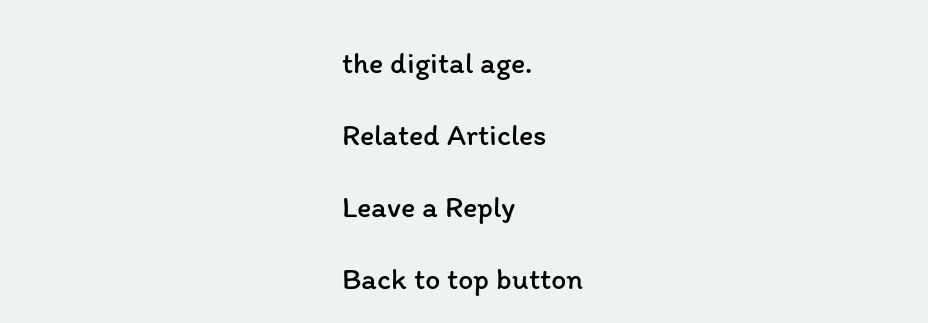the digital age.

Related Articles

Leave a Reply

Back to top button